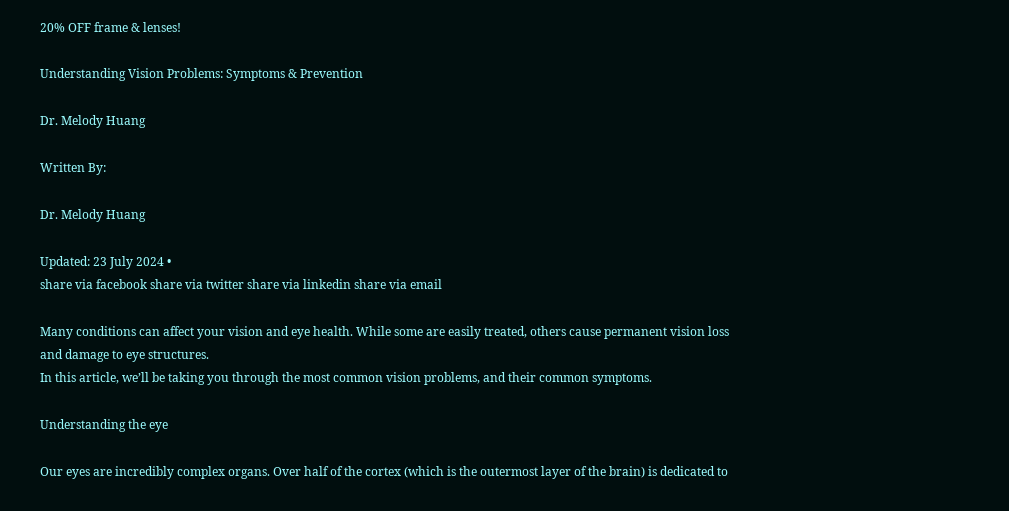20% OFF frame & lenses!

Understanding Vision Problems: Symptoms & Prevention

Dr. Melody Huang

Written By:

Dr. Melody Huang

Updated: 23 July 2024 •
share via facebook share via twitter share via linkedin share via email

Many conditions can affect your vision and eye health. While some are easily treated, others cause permanent vision loss and damage to eye structures.
In this article, we’ll be taking you through the most common vision problems, and their common symptoms.

Understanding the eye

Our eyes are incredibly complex organs. Over half of the cortex (which is the outermost layer of the brain) is dedicated to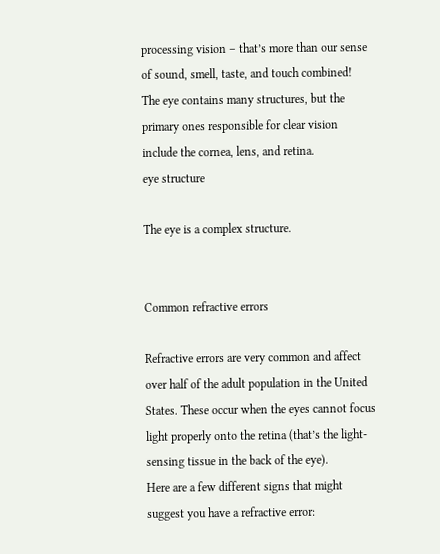processing vision – that’s more than our sense of sound, smell, taste, and touch combined!
The eye contains many structures, but the primary ones responsible for clear vision include the cornea, lens, and retina.
eye structure

The eye is a complex structure.


Common refractive errors

Refractive errors are very common and affect over half of the adult population in the United States. These occur when the eyes cannot focus light properly onto the retina (that’s the light-sensing tissue in the back of the eye).
Here are a few different signs that might suggest you have a refractive error: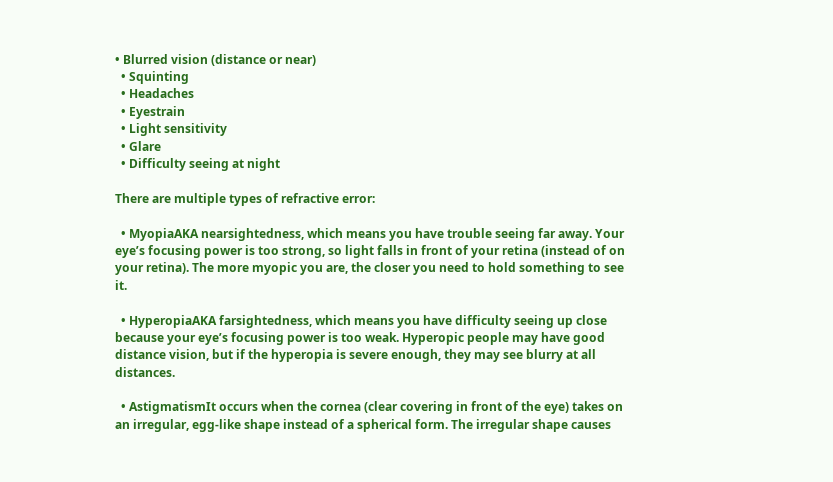• Blurred vision (distance or near)
  • Squinting
  • Headaches
  • Eyestrain
  • Light sensitivity
  • Glare
  • Difficulty seeing at night

There are multiple types of refractive error:

  • MyopiaAKA nearsightedness, which means you have trouble seeing far away. Your eye’s focusing power is too strong, so light falls in front of your retina (instead of on your retina). The more myopic you are, the closer you need to hold something to see it.

  • HyperopiaAKA farsightedness, which means you have difficulty seeing up close because your eye’s focusing power is too weak. Hyperopic people may have good distance vision, but if the hyperopia is severe enough, they may see blurry at all distances.

  • AstigmatismIt occurs when the cornea (clear covering in front of the eye) takes on an irregular, egg-like shape instead of a spherical form. The irregular shape causes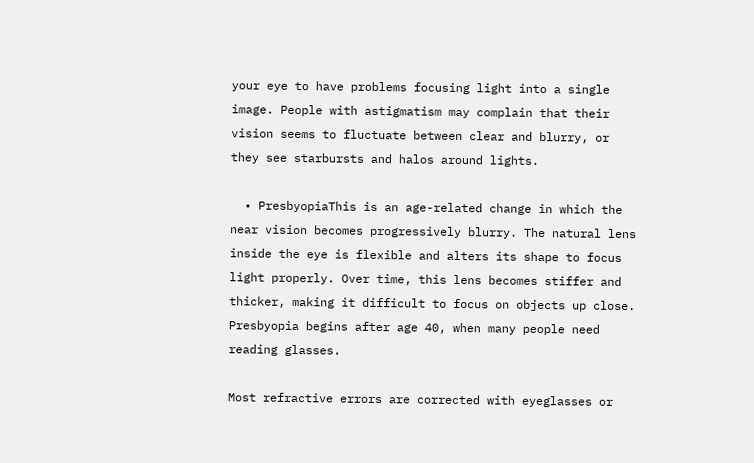your eye to have problems focusing light into a single image. People with astigmatism may complain that their vision seems to fluctuate between clear and blurry, or they see starbursts and halos around lights.

  • PresbyopiaThis is an age-related change in which the near vision becomes progressively blurry. The natural lens inside the eye is flexible and alters its shape to focus light properly. Over time, this lens becomes stiffer and thicker, making it difficult to focus on objects up close. Presbyopia begins after age 40, when many people need reading glasses.

Most refractive errors are corrected with eyeglasses or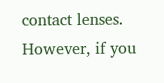contact lenses. However, if you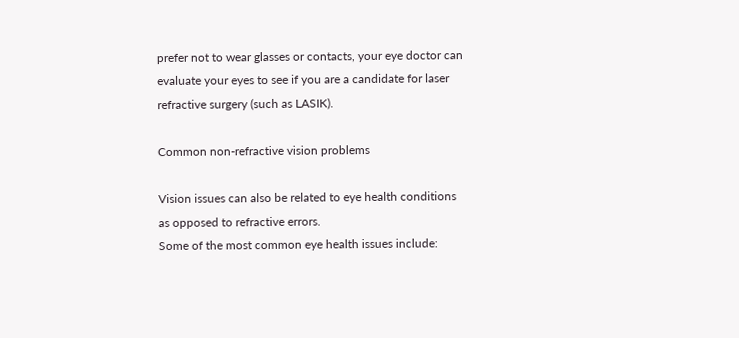prefer not to wear glasses or contacts, your eye doctor can evaluate your eyes to see if you are a candidate for laser refractive surgery (such as LASIK).

Common non-refractive vision problems

Vision issues can also be related to eye health conditions as opposed to refractive errors.
Some of the most common eye health issues include: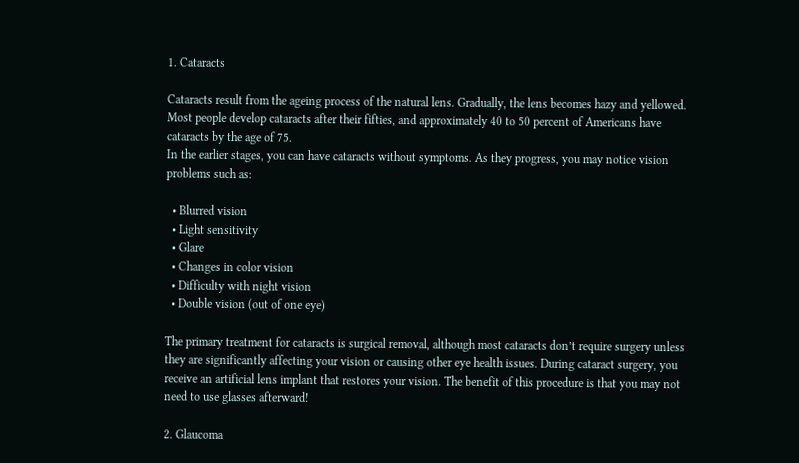1. Cataracts

Cataracts result from the ageing process of the natural lens. Gradually, the lens becomes hazy and yellowed. Most people develop cataracts after their fifties, and approximately 40 to 50 percent of Americans have cataracts by the age of 75.
In the earlier stages, you can have cataracts without symptoms. As they progress, you may notice vision problems such as:

  • Blurred vision
  • Light sensitivity
  • Glare
  • Changes in color vision
  • Difficulty with night vision
  • Double vision (out of one eye)

The primary treatment for cataracts is surgical removal, although most cataracts don’t require surgery unless they are significantly affecting your vision or causing other eye health issues. During cataract surgery, you receive an artificial lens implant that restores your vision. The benefit of this procedure is that you may not need to use glasses afterward!

2. Glaucoma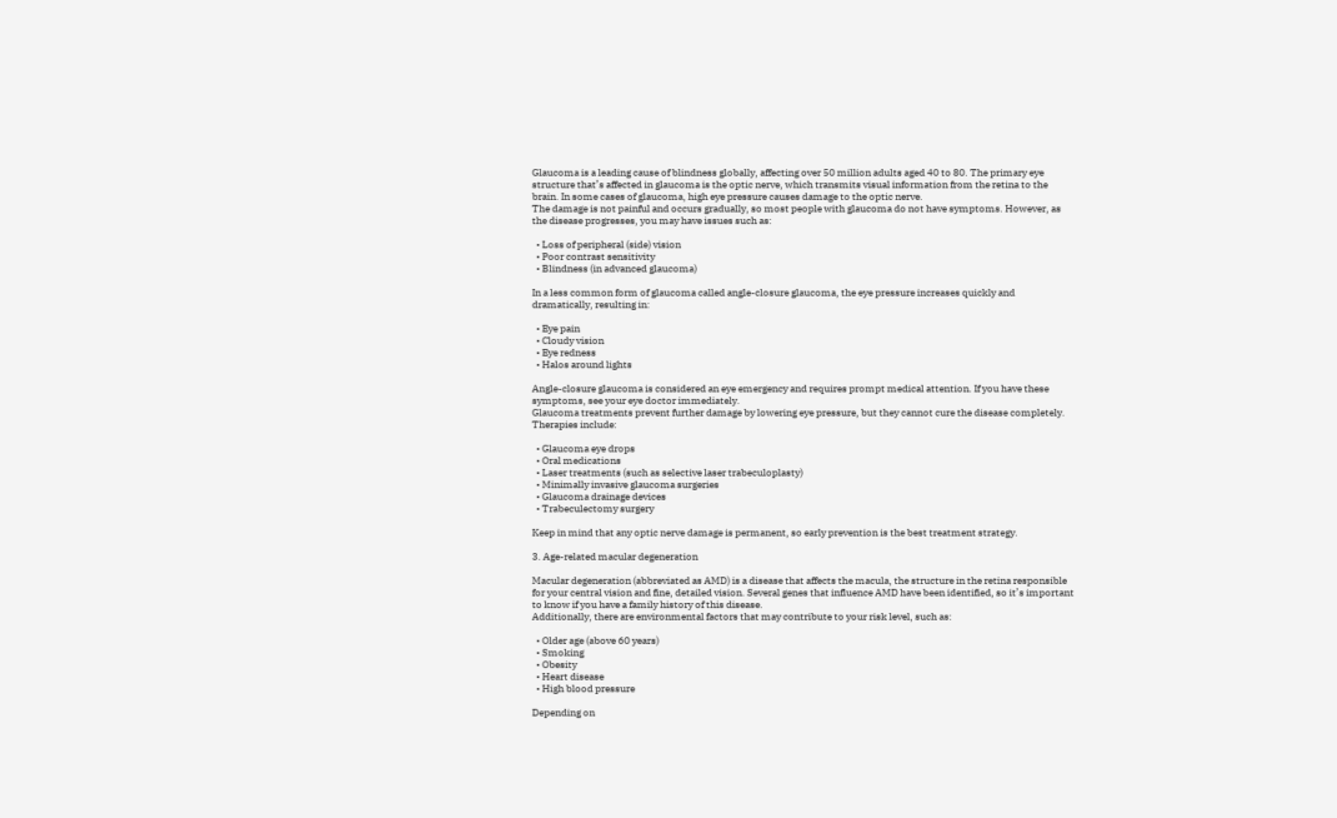Glaucoma is a leading cause of blindness globally, affecting over 50 million adults aged 40 to 80. The primary eye structure that’s affected in glaucoma is the optic nerve, which transmits visual information from the retina to the brain. In some cases of glaucoma, high eye pressure causes damage to the optic nerve.
The damage is not painful and occurs gradually, so most people with glaucoma do not have symptoms. However, as the disease progresses, you may have issues such as:

  • Loss of peripheral (side) vision
  • Poor contrast sensitivity
  • Blindness (in advanced glaucoma)

In a less common form of glaucoma called angle-closure glaucoma, the eye pressure increases quickly and dramatically, resulting in:

  • Eye pain
  • Cloudy vision
  • Eye redness
  • Halos around lights

Angle-closure glaucoma is considered an eye emergency and requires prompt medical attention. If you have these symptoms, see your eye doctor immediately.
Glaucoma treatments prevent further damage by lowering eye pressure, but they cannot cure the disease completely. Therapies include:

  • Glaucoma eye drops
  • Oral medications
  • Laser treatments (such as selective laser trabeculoplasty)
  • Minimally invasive glaucoma surgeries
  • Glaucoma drainage devices
  • Trabeculectomy surgery

Keep in mind that any optic nerve damage is permanent, so early prevention is the best treatment strategy.

3. Age-related macular degeneration

Macular degeneration (abbreviated as AMD) is a disease that affects the macula, the structure in the retina responsible for your central vision and fine, detailed vision. Several genes that influence AMD have been identified, so it’s important to know if you have a family history of this disease.
Additionally, there are environmental factors that may contribute to your risk level, such as:

  • Older age (above 60 years)
  • Smoking
  • Obesity
  • Heart disease
  • High blood pressure

Depending on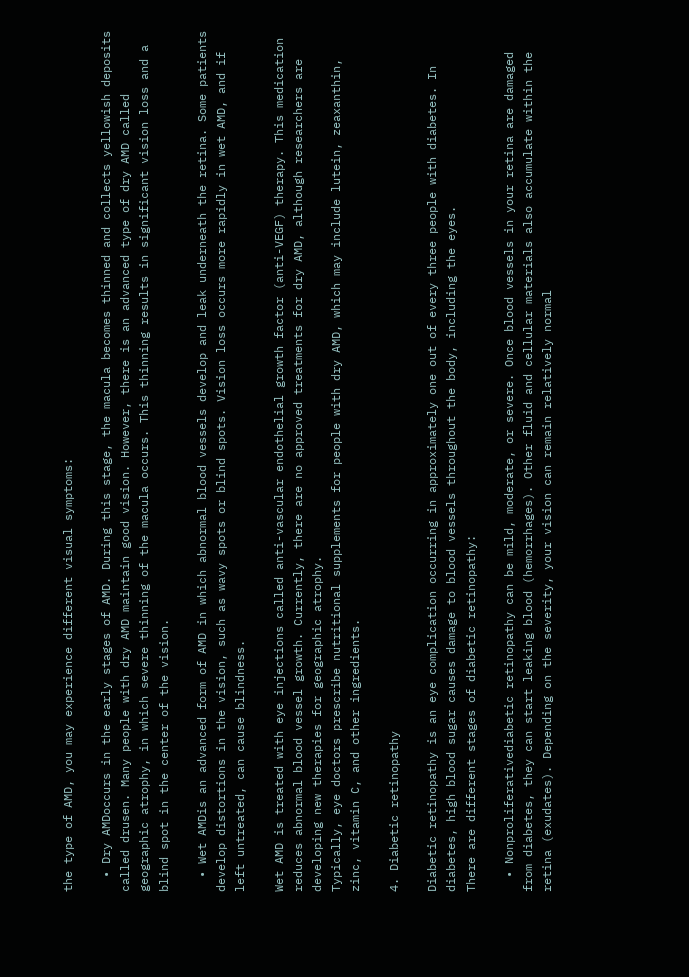the type of AMD, you may experience different visual symptoms:

  • Dry AMDoccurs in the early stages of AMD. During this stage, the macula becomes thinned and collects yellowish deposits called drusen. Many people with dry AMD maintain good vision. However, there is an advanced type of dry AMD called geographic atrophy, in which severe thinning of the macula occurs. This thinning results in significant vision loss and a blind spot in the center of the vision.

  • Wet AMDis an advanced form of AMD in which abnormal blood vessels develop and leak underneath the retina. Some patients develop distortions in the vision, such as wavy spots or blind spots. Vision loss occurs more rapidly in wet AMD, and if left untreated, can cause blindness.

Wet AMD is treated with eye injections called anti-vascular endothelial growth factor (anti-VEGF) therapy. This medication reduces abnormal blood vessel growth. Currently, there are no approved treatments for dry AMD, although researchers are developing new therapies for geographic atrophy.
Typically, eye doctors prescribe nutritional supplements for people with dry AMD, which may include lutein, zeaxanthin, zinc, vitamin C, and other ingredients.

4. Diabetic retinopathy

Diabetic retinopathy is an eye complication occurring in approximately one out of every three people with diabetes. In diabetes, high blood sugar causes damage to blood vessels throughout the body, including the eyes.
There are different stages of diabetic retinopathy:

  • Nonproliferativediabetic retinopathy can be mild, moderate, or severe. Once blood vessels in your retina are damaged from diabetes, they can start leaking blood (hemorrhages). Other fluid and cellular materials also accumulate within the retina (exudates). Depending on the severity, your vision can remain relatively normal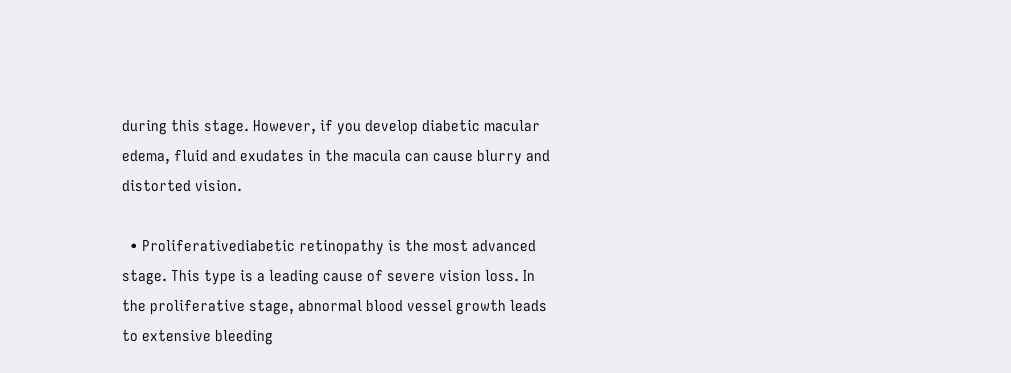during this stage. However, if you develop diabetic macular edema, fluid and exudates in the macula can cause blurry and distorted vision.

  • Proliferativediabetic retinopathy is the most advanced stage. This type is a leading cause of severe vision loss. In the proliferative stage, abnormal blood vessel growth leads to extensive bleeding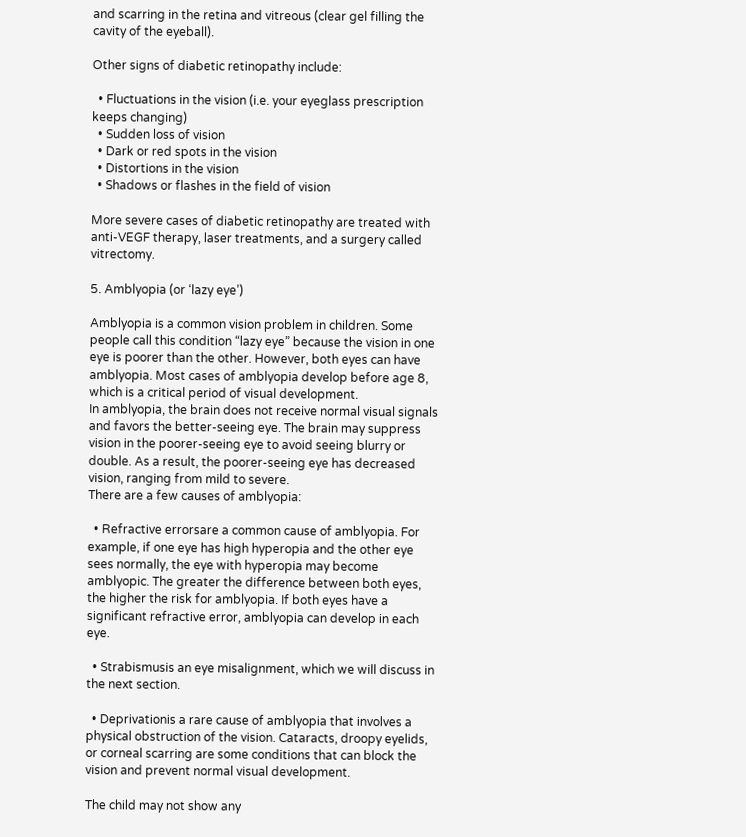and scarring in the retina and vitreous (clear gel filling the cavity of the eyeball).

Other signs of diabetic retinopathy include:

  • Fluctuations in the vision (i.e. your eyeglass prescription keeps changing)
  • Sudden loss of vision
  • Dark or red spots in the vision
  • Distortions in the vision
  • Shadows or flashes in the field of vision

More severe cases of diabetic retinopathy are treated with anti-VEGF therapy, laser treatments, and a surgery called vitrectomy.

5. Amblyopia (or ‘lazy eye’)

Amblyopia is a common vision problem in children. Some people call this condition “lazy eye” because the vision in one eye is poorer than the other. However, both eyes can have amblyopia. Most cases of amblyopia develop before age 8, which is a critical period of visual development.
In amblyopia, the brain does not receive normal visual signals and favors the better-seeing eye. The brain may suppress vision in the poorer-seeing eye to avoid seeing blurry or double. As a result, the poorer-seeing eye has decreased vision, ranging from mild to severe.
There are a few causes of amblyopia:

  • Refractive errorsare a common cause of amblyopia. For example, if one eye has high hyperopia and the other eye sees normally, the eye with hyperopia may become amblyopic. The greater the difference between both eyes, the higher the risk for amblyopia. If both eyes have a significant refractive error, amblyopia can develop in each eye.

  • Strabismusis an eye misalignment, which we will discuss in the next section.

  • Deprivationis a rare cause of amblyopia that involves a physical obstruction of the vision. Cataracts, droopy eyelids, or corneal scarring are some conditions that can block the vision and prevent normal visual development.

The child may not show any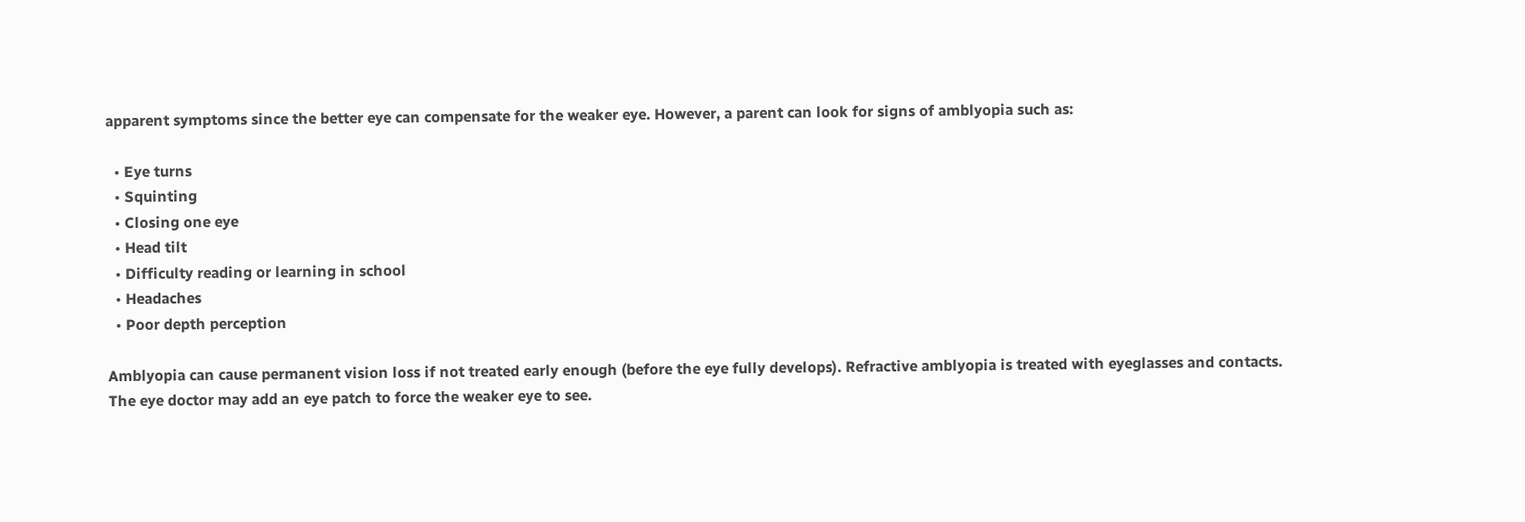apparent symptoms since the better eye can compensate for the weaker eye. However, a parent can look for signs of amblyopia such as:

  • Eye turns
  • Squinting
  • Closing one eye
  • Head tilt
  • Difficulty reading or learning in school
  • Headaches
  • Poor depth perception

Amblyopia can cause permanent vision loss if not treated early enough (before the eye fully develops). Refractive amblyopia is treated with eyeglasses and contacts. The eye doctor may add an eye patch to force the weaker eye to see.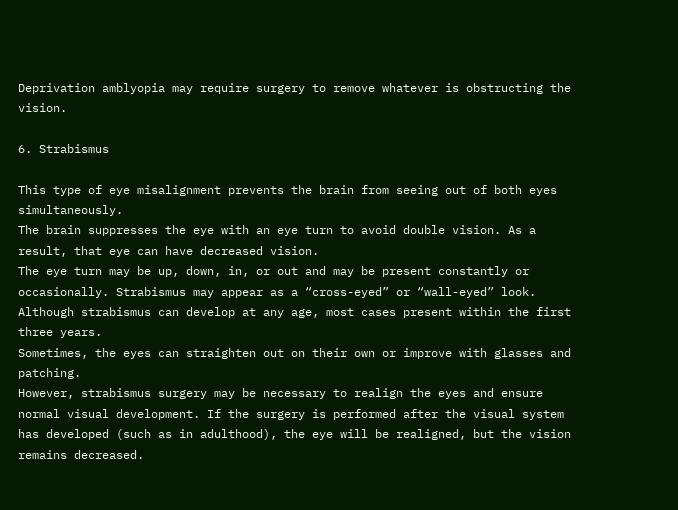Deprivation amblyopia may require surgery to remove whatever is obstructing the vision.

6. Strabismus

This type of eye misalignment prevents the brain from seeing out of both eyes simultaneously.
The brain suppresses the eye with an eye turn to avoid double vision. As a result, that eye can have decreased vision.
The eye turn may be up, down, in, or out and may be present constantly or occasionally. Strabismus may appear as a “cross-eyed” or “wall-eyed” look. Although strabismus can develop at any age, most cases present within the first three years.
Sometimes, the eyes can straighten out on their own or improve with glasses and patching.
However, strabismus surgery may be necessary to realign the eyes and ensure normal visual development. If the surgery is performed after the visual system has developed (such as in adulthood), the eye will be realigned, but the vision remains decreased.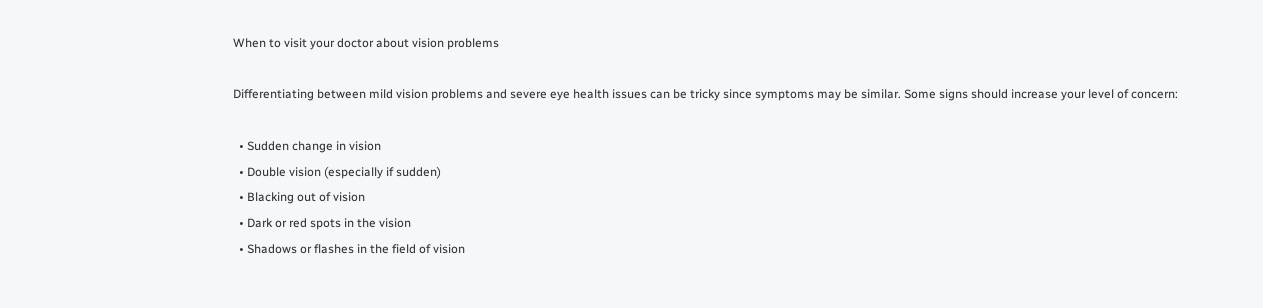When to visit your doctor about vision problems

Differentiating between mild vision problems and severe eye health issues can be tricky since symptoms may be similar. Some signs should increase your level of concern:

  • Sudden change in vision
  • Double vision (especially if sudden)
  • Blacking out of vision
  • Dark or red spots in the vision
  • Shadows or flashes in the field of vision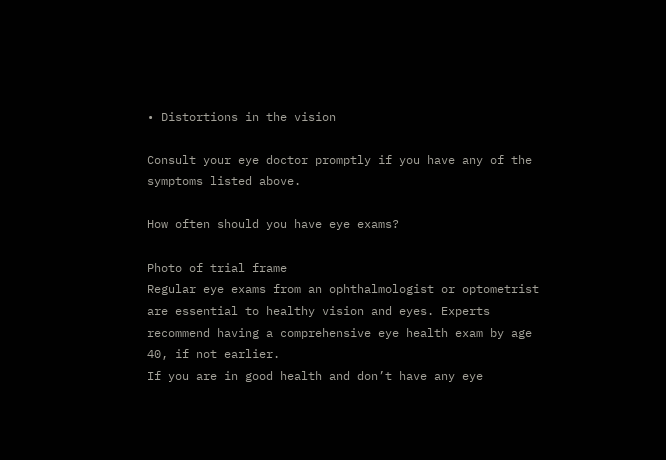• Distortions in the vision

Consult your eye doctor promptly if you have any of the symptoms listed above.

How often should you have eye exams?

Photo of trial frame
Regular eye exams from an ophthalmologist or optometrist are essential to healthy vision and eyes. Experts recommend having a comprehensive eye health exam by age 40, if not earlier.
If you are in good health and don’t have any eye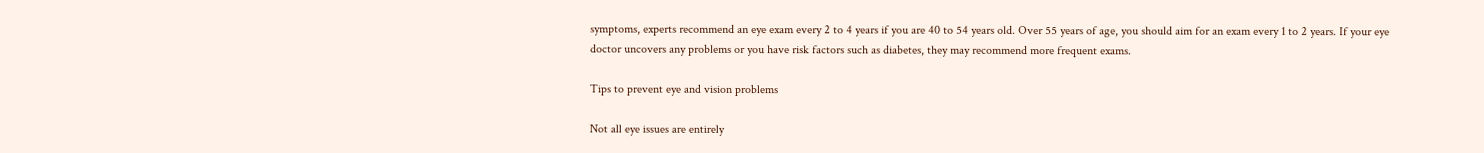symptoms, experts recommend an eye exam every 2 to 4 years if you are 40 to 54 years old. Over 55 years of age, you should aim for an exam every 1 to 2 years. If your eye doctor uncovers any problems or you have risk factors such as diabetes, they may recommend more frequent exams.

Tips to prevent eye and vision problems

Not all eye issues are entirely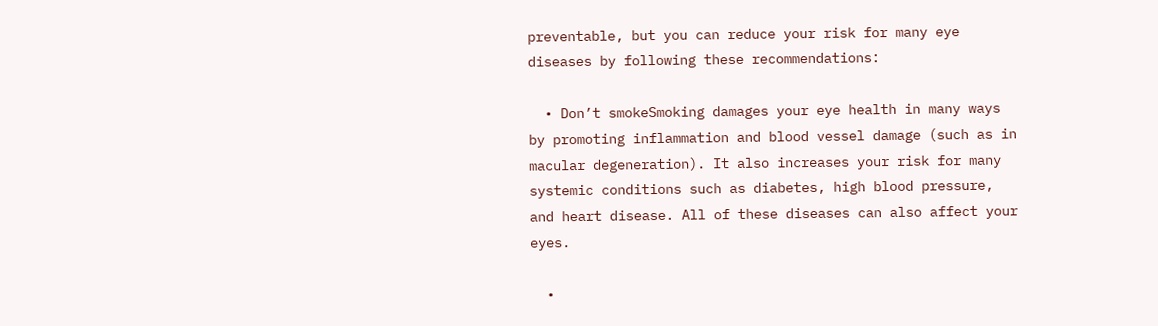preventable, but you can reduce your risk for many eye diseases by following these recommendations:

  • Don’t smokeSmoking damages your eye health in many ways by promoting inflammation and blood vessel damage (such as in macular degeneration). It also increases your risk for many systemic conditions such as diabetes, high blood pressure, and heart disease. All of these diseases can also affect your eyes.

  •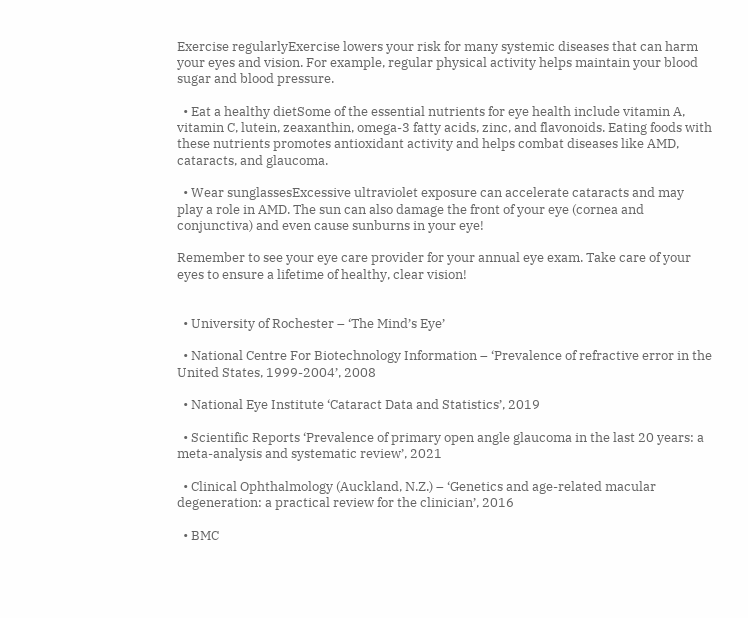Exercise regularlyExercise lowers your risk for many systemic diseases that can harm your eyes and vision. For example, regular physical activity helps maintain your blood sugar and blood pressure.

  • Eat a healthy dietSome of the essential nutrients for eye health include vitamin A, vitamin C, lutein, zeaxanthin, omega-3 fatty acids, zinc, and flavonoids. Eating foods with these nutrients promotes antioxidant activity and helps combat diseases like AMD, cataracts, and glaucoma.

  • Wear sunglassesExcessive ultraviolet exposure can accelerate cataracts and may play a role in AMD. The sun can also damage the front of your eye (cornea and conjunctiva) and even cause sunburns in your eye!

Remember to see your eye care provider for your annual eye exam. Take care of your eyes to ensure a lifetime of healthy, clear vision!


  • University of Rochester – ‘The Mind’s Eye’

  • National Centre For Biotechnology Information – ‘Prevalence of refractive error in the United States, 1999-2004’, 2008

  • National Eye Institute ‘Cataract Data and Statistics’, 2019

  • Scientific Reports ‘Prevalence of primary open angle glaucoma in the last 20 years: a meta-analysis and systematic review’, 2021

  • Clinical Ophthalmology (Auckland, N.Z.) – ‘Genetics and age-related macular degeneration: a practical review for the clinician’, 2016

  • BMC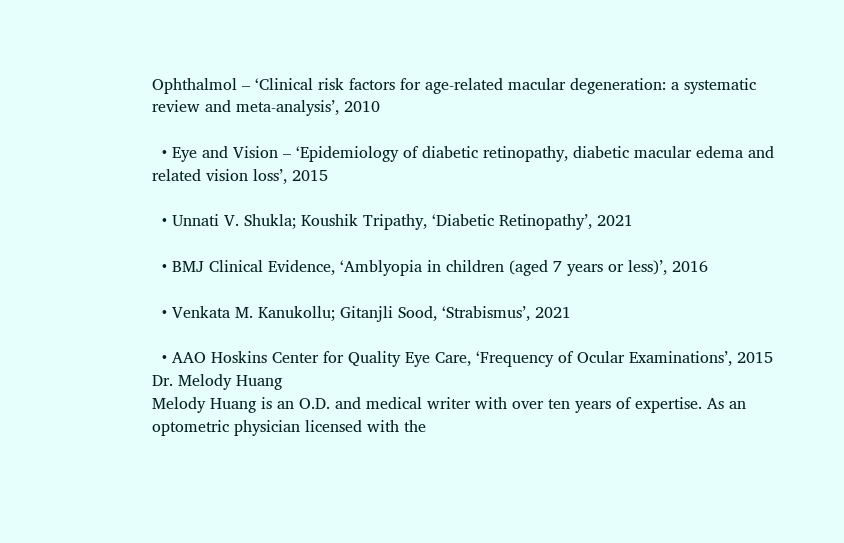Ophthalmol – ‘Clinical risk factors for age-related macular degeneration: a systematic review and meta-analysis’, 2010

  • Eye and Vision – ‘Epidemiology of diabetic retinopathy, diabetic macular edema and related vision loss’, 2015

  • Unnati V. Shukla; Koushik Tripathy, ‘Diabetic Retinopathy’, 2021

  • BMJ Clinical Evidence, ‘Amblyopia in children (aged 7 years or less)’, 2016

  • Venkata M. Kanukollu; Gitanjli Sood, ‘Strabismus’, 2021

  • AAO Hoskins Center for Quality Eye Care, ‘Frequency of Ocular Examinations’, 2015
Dr. Melody Huang
Melody Huang is an O.D. and medical writer with over ten years of expertise. As an optometric physician licensed with the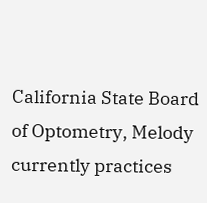California State Board of Optometry, Melody currently practices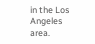in the Los Angeles area.